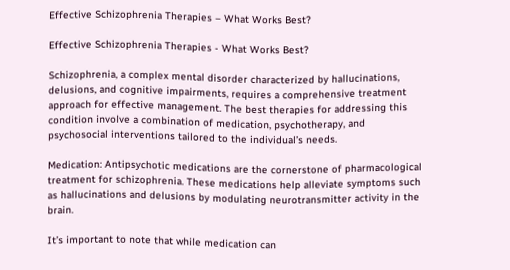Effective Schizophrenia Therapies – What Works Best?

Effective Schizophrenia Therapies - What Works Best?

Schizophrenia, a complex mental disorder characterized by hallucinations, delusions, and cognitive impairments, requires a comprehensive treatment approach for effective management. The best therapies for addressing this condition involve a combination of medication, psychotherapy, and psychosocial interventions tailored to the individual’s needs.

Medication: Antipsychotic medications are the cornerstone of pharmacological treatment for schizophrenia. These medications help alleviate symptoms such as hallucinations and delusions by modulating neurotransmitter activity in the brain.

It’s important to note that while medication can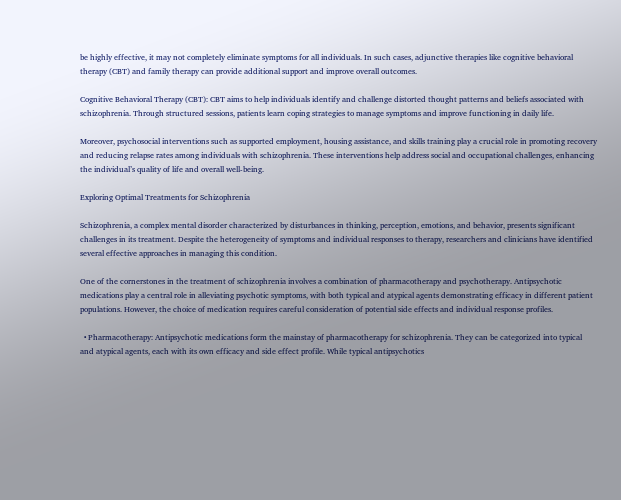be highly effective, it may not completely eliminate symptoms for all individuals. In such cases, adjunctive therapies like cognitive behavioral therapy (CBT) and family therapy can provide additional support and improve overall outcomes.

Cognitive Behavioral Therapy (CBT): CBT aims to help individuals identify and challenge distorted thought patterns and beliefs associated with schizophrenia. Through structured sessions, patients learn coping strategies to manage symptoms and improve functioning in daily life.

Moreover, psychosocial interventions such as supported employment, housing assistance, and skills training play a crucial role in promoting recovery and reducing relapse rates among individuals with schizophrenia. These interventions help address social and occupational challenges, enhancing the individual’s quality of life and overall well-being.

Exploring Optimal Treatments for Schizophrenia

Schizophrenia, a complex mental disorder characterized by disturbances in thinking, perception, emotions, and behavior, presents significant challenges in its treatment. Despite the heterogeneity of symptoms and individual responses to therapy, researchers and clinicians have identified several effective approaches in managing this condition.

One of the cornerstones in the treatment of schizophrenia involves a combination of pharmacotherapy and psychotherapy. Antipsychotic medications play a central role in alleviating psychotic symptoms, with both typical and atypical agents demonstrating efficacy in different patient populations. However, the choice of medication requires careful consideration of potential side effects and individual response profiles.

  • Pharmacotherapy: Antipsychotic medications form the mainstay of pharmacotherapy for schizophrenia. They can be categorized into typical and atypical agents, each with its own efficacy and side effect profile. While typical antipsychotics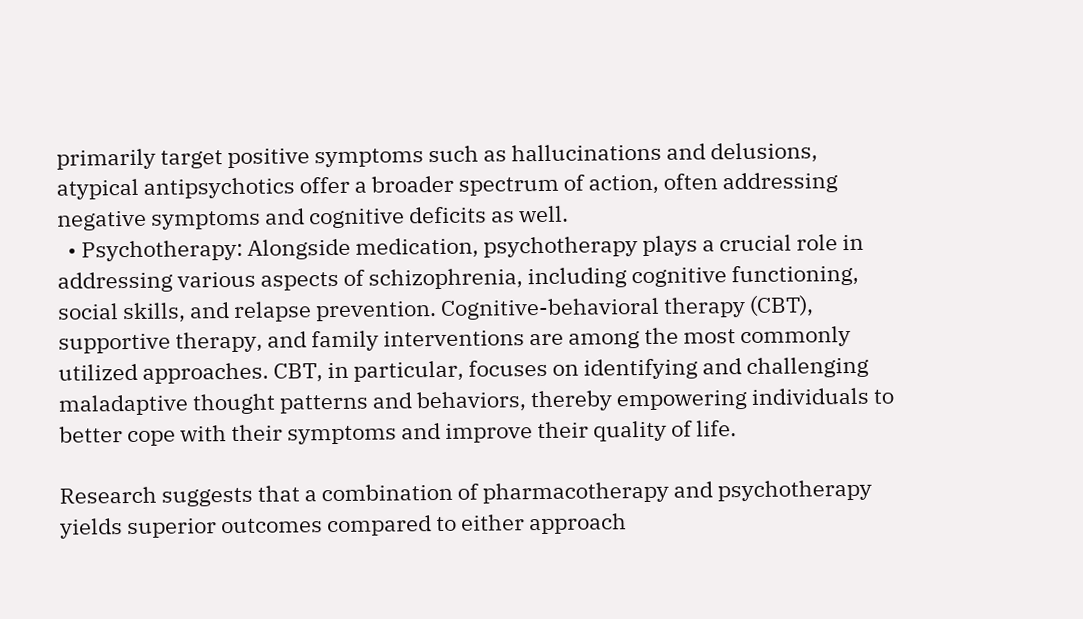primarily target positive symptoms such as hallucinations and delusions, atypical antipsychotics offer a broader spectrum of action, often addressing negative symptoms and cognitive deficits as well.
  • Psychotherapy: Alongside medication, psychotherapy plays a crucial role in addressing various aspects of schizophrenia, including cognitive functioning, social skills, and relapse prevention. Cognitive-behavioral therapy (CBT), supportive therapy, and family interventions are among the most commonly utilized approaches. CBT, in particular, focuses on identifying and challenging maladaptive thought patterns and behaviors, thereby empowering individuals to better cope with their symptoms and improve their quality of life.

Research suggests that a combination of pharmacotherapy and psychotherapy yields superior outcomes compared to either approach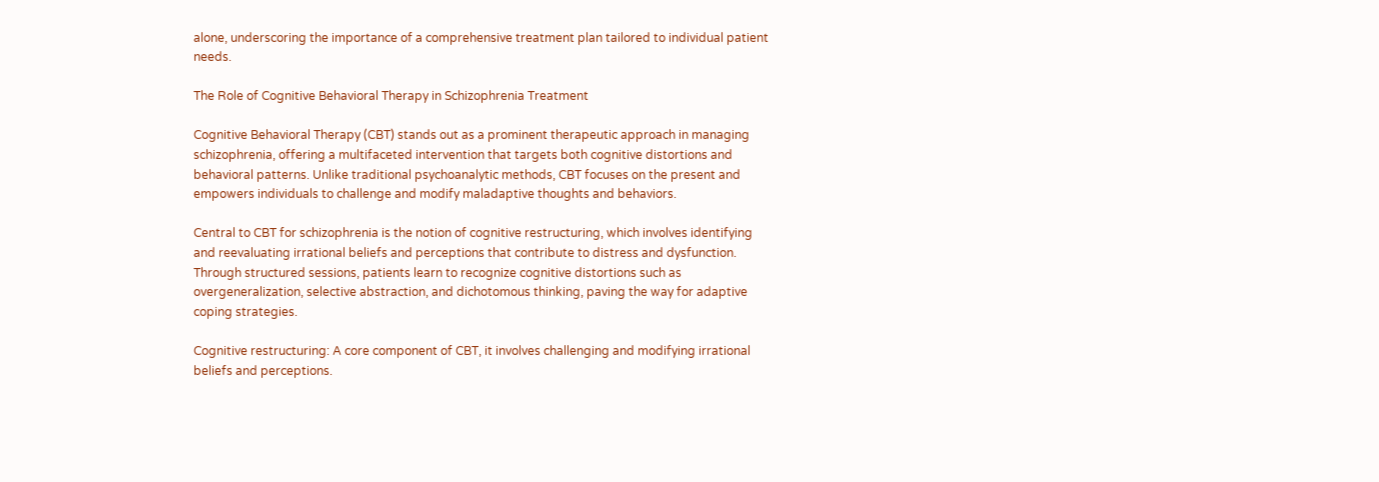alone, underscoring the importance of a comprehensive treatment plan tailored to individual patient needs.

The Role of Cognitive Behavioral Therapy in Schizophrenia Treatment

Cognitive Behavioral Therapy (CBT) stands out as a prominent therapeutic approach in managing schizophrenia, offering a multifaceted intervention that targets both cognitive distortions and behavioral patterns. Unlike traditional psychoanalytic methods, CBT focuses on the present and empowers individuals to challenge and modify maladaptive thoughts and behaviors.

Central to CBT for schizophrenia is the notion of cognitive restructuring, which involves identifying and reevaluating irrational beliefs and perceptions that contribute to distress and dysfunction. Through structured sessions, patients learn to recognize cognitive distortions such as overgeneralization, selective abstraction, and dichotomous thinking, paving the way for adaptive coping strategies.

Cognitive restructuring: A core component of CBT, it involves challenging and modifying irrational beliefs and perceptions.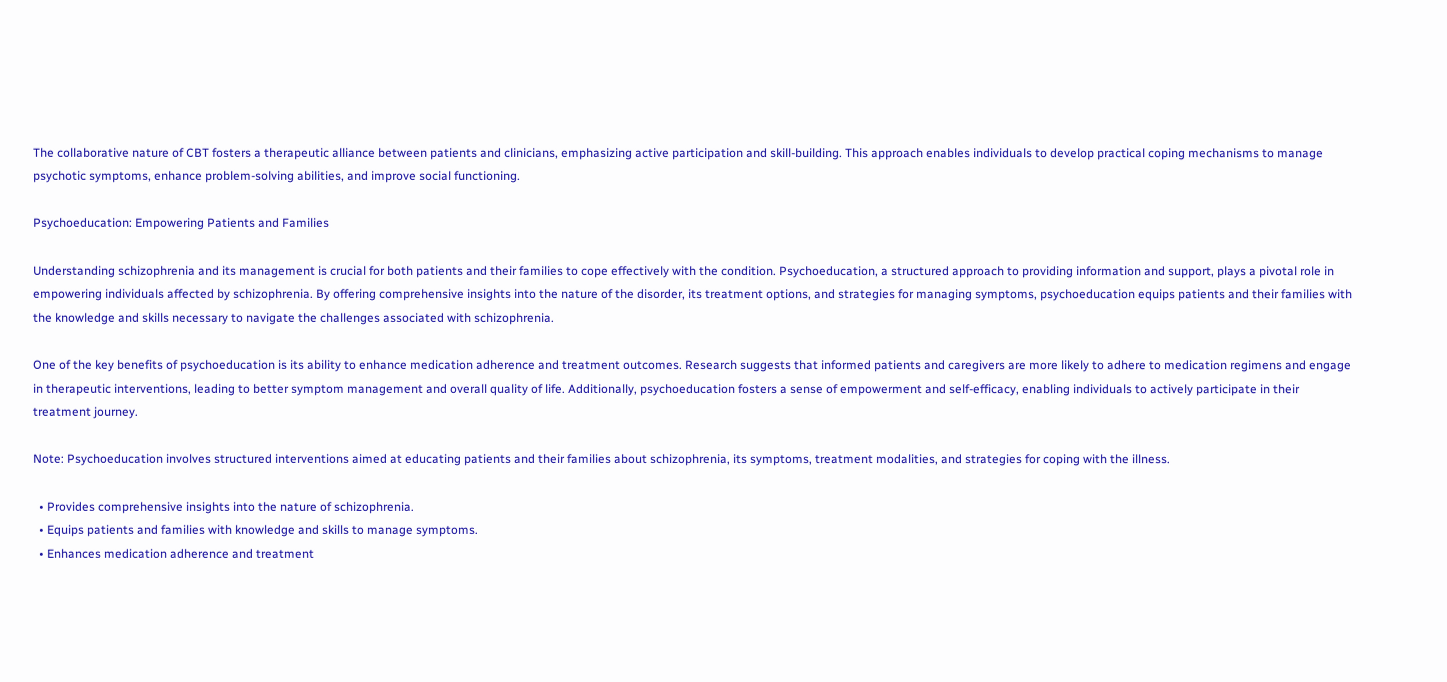The collaborative nature of CBT fosters a therapeutic alliance between patients and clinicians, emphasizing active participation and skill-building. This approach enables individuals to develop practical coping mechanisms to manage psychotic symptoms, enhance problem-solving abilities, and improve social functioning.

Psychoeducation: Empowering Patients and Families

Understanding schizophrenia and its management is crucial for both patients and their families to cope effectively with the condition. Psychoeducation, a structured approach to providing information and support, plays a pivotal role in empowering individuals affected by schizophrenia. By offering comprehensive insights into the nature of the disorder, its treatment options, and strategies for managing symptoms, psychoeducation equips patients and their families with the knowledge and skills necessary to navigate the challenges associated with schizophrenia.

One of the key benefits of psychoeducation is its ability to enhance medication adherence and treatment outcomes. Research suggests that informed patients and caregivers are more likely to adhere to medication regimens and engage in therapeutic interventions, leading to better symptom management and overall quality of life. Additionally, psychoeducation fosters a sense of empowerment and self-efficacy, enabling individuals to actively participate in their treatment journey.

Note: Psychoeducation involves structured interventions aimed at educating patients and their families about schizophrenia, its symptoms, treatment modalities, and strategies for coping with the illness.

  • Provides comprehensive insights into the nature of schizophrenia.
  • Equips patients and families with knowledge and skills to manage symptoms.
  • Enhances medication adherence and treatment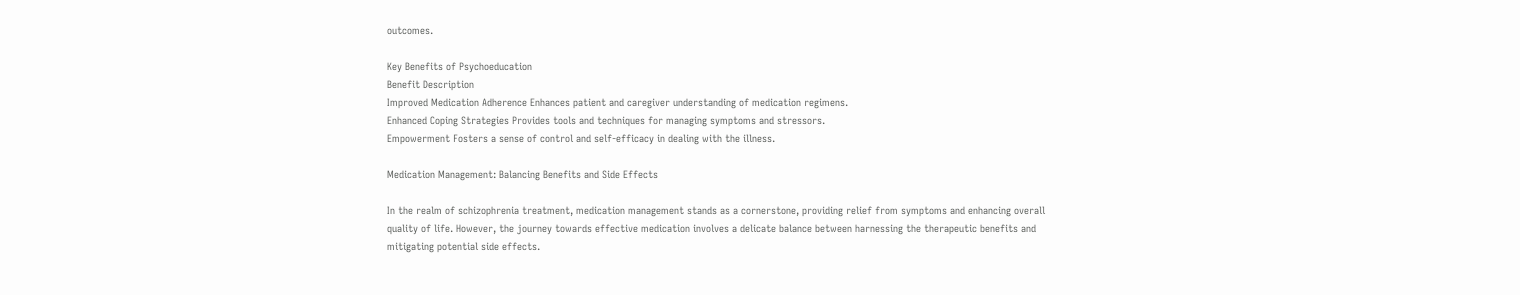outcomes.

Key Benefits of Psychoeducation
Benefit Description
Improved Medication Adherence Enhances patient and caregiver understanding of medication regimens.
Enhanced Coping Strategies Provides tools and techniques for managing symptoms and stressors.
Empowerment Fosters a sense of control and self-efficacy in dealing with the illness.

Medication Management: Balancing Benefits and Side Effects

In the realm of schizophrenia treatment, medication management stands as a cornerstone, providing relief from symptoms and enhancing overall quality of life. However, the journey towards effective medication involves a delicate balance between harnessing the therapeutic benefits and mitigating potential side effects.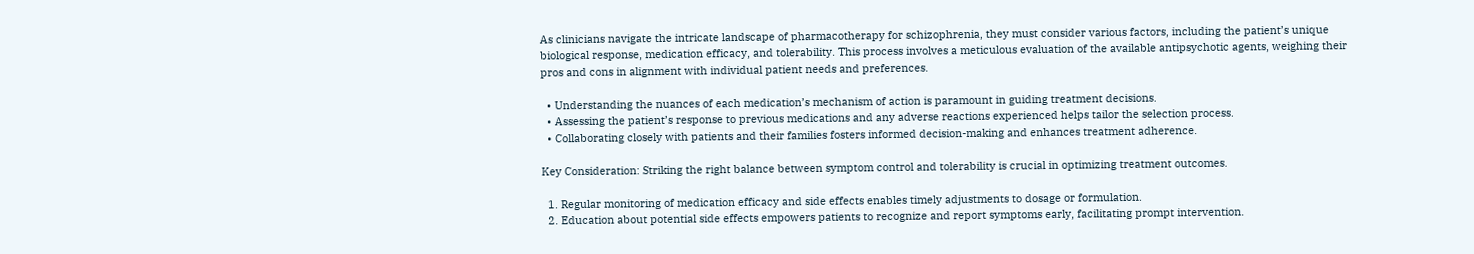As clinicians navigate the intricate landscape of pharmacotherapy for schizophrenia, they must consider various factors, including the patient’s unique biological response, medication efficacy, and tolerability. This process involves a meticulous evaluation of the available antipsychotic agents, weighing their pros and cons in alignment with individual patient needs and preferences.

  • Understanding the nuances of each medication’s mechanism of action is paramount in guiding treatment decisions.
  • Assessing the patient’s response to previous medications and any adverse reactions experienced helps tailor the selection process.
  • Collaborating closely with patients and their families fosters informed decision-making and enhances treatment adherence.

Key Consideration: Striking the right balance between symptom control and tolerability is crucial in optimizing treatment outcomes.

  1. Regular monitoring of medication efficacy and side effects enables timely adjustments to dosage or formulation.
  2. Education about potential side effects empowers patients to recognize and report symptoms early, facilitating prompt intervention.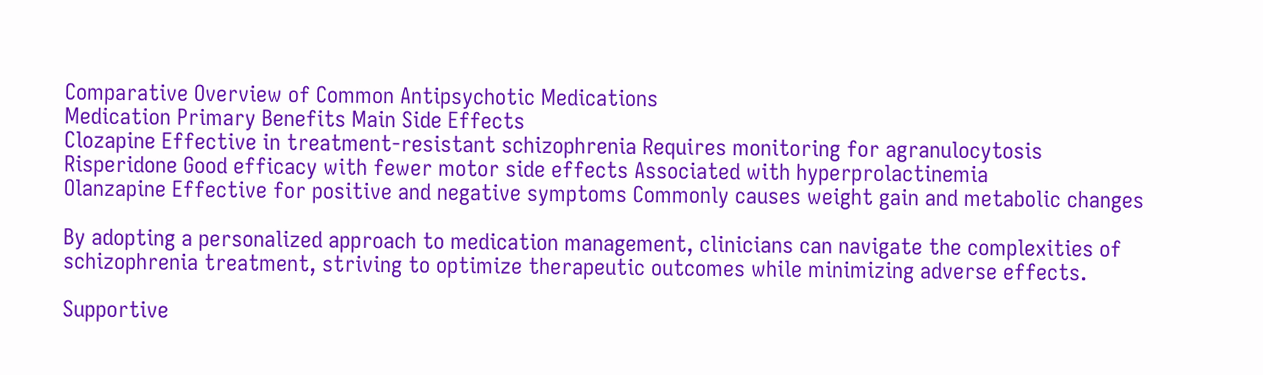Comparative Overview of Common Antipsychotic Medications
Medication Primary Benefits Main Side Effects
Clozapine Effective in treatment-resistant schizophrenia Requires monitoring for agranulocytosis
Risperidone Good efficacy with fewer motor side effects Associated with hyperprolactinemia
Olanzapine Effective for positive and negative symptoms Commonly causes weight gain and metabolic changes

By adopting a personalized approach to medication management, clinicians can navigate the complexities of schizophrenia treatment, striving to optimize therapeutic outcomes while minimizing adverse effects.

Supportive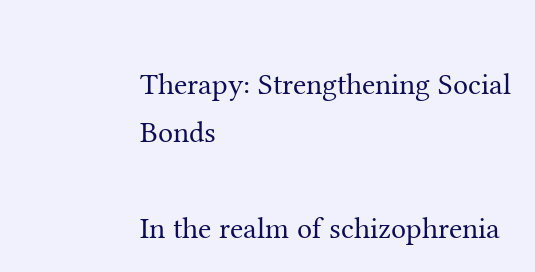Therapy: Strengthening Social Bonds

In the realm of schizophrenia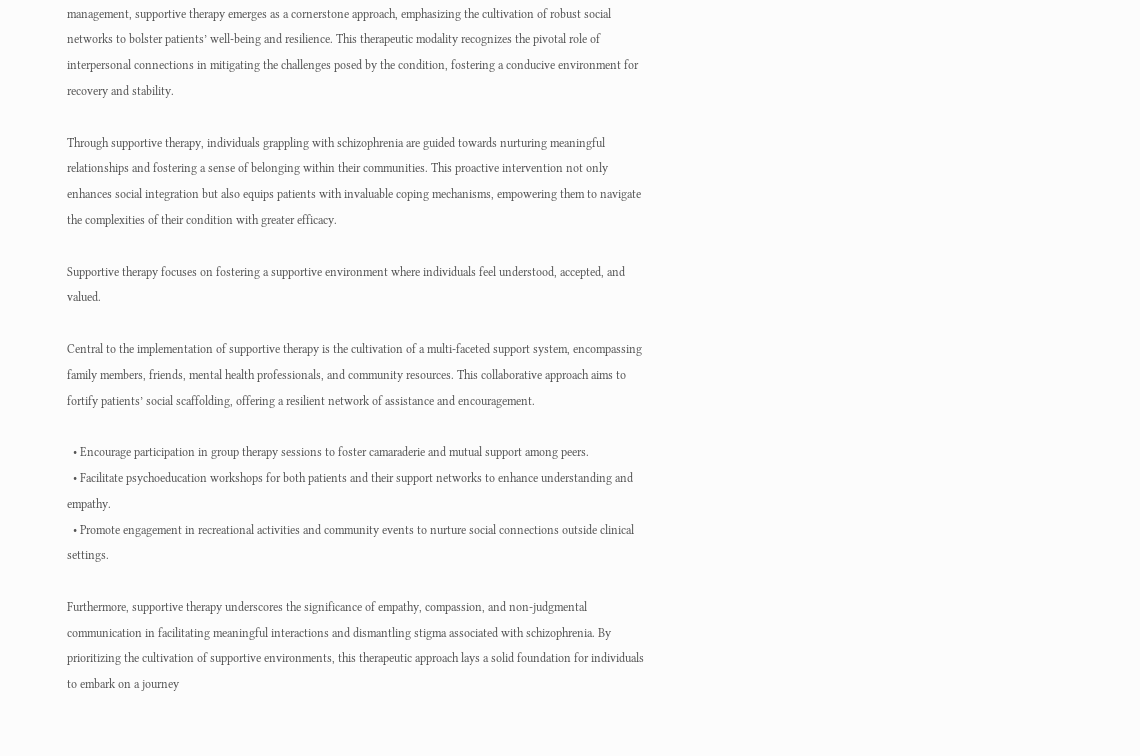management, supportive therapy emerges as a cornerstone approach, emphasizing the cultivation of robust social networks to bolster patients’ well-being and resilience. This therapeutic modality recognizes the pivotal role of interpersonal connections in mitigating the challenges posed by the condition, fostering a conducive environment for recovery and stability.

Through supportive therapy, individuals grappling with schizophrenia are guided towards nurturing meaningful relationships and fostering a sense of belonging within their communities. This proactive intervention not only enhances social integration but also equips patients with invaluable coping mechanisms, empowering them to navigate the complexities of their condition with greater efficacy.

Supportive therapy focuses on fostering a supportive environment where individuals feel understood, accepted, and valued.

Central to the implementation of supportive therapy is the cultivation of a multi-faceted support system, encompassing family members, friends, mental health professionals, and community resources. This collaborative approach aims to fortify patients’ social scaffolding, offering a resilient network of assistance and encouragement.

  • Encourage participation in group therapy sessions to foster camaraderie and mutual support among peers.
  • Facilitate psychoeducation workshops for both patients and their support networks to enhance understanding and empathy.
  • Promote engagement in recreational activities and community events to nurture social connections outside clinical settings.

Furthermore, supportive therapy underscores the significance of empathy, compassion, and non-judgmental communication in facilitating meaningful interactions and dismantling stigma associated with schizophrenia. By prioritizing the cultivation of supportive environments, this therapeutic approach lays a solid foundation for individuals to embark on a journey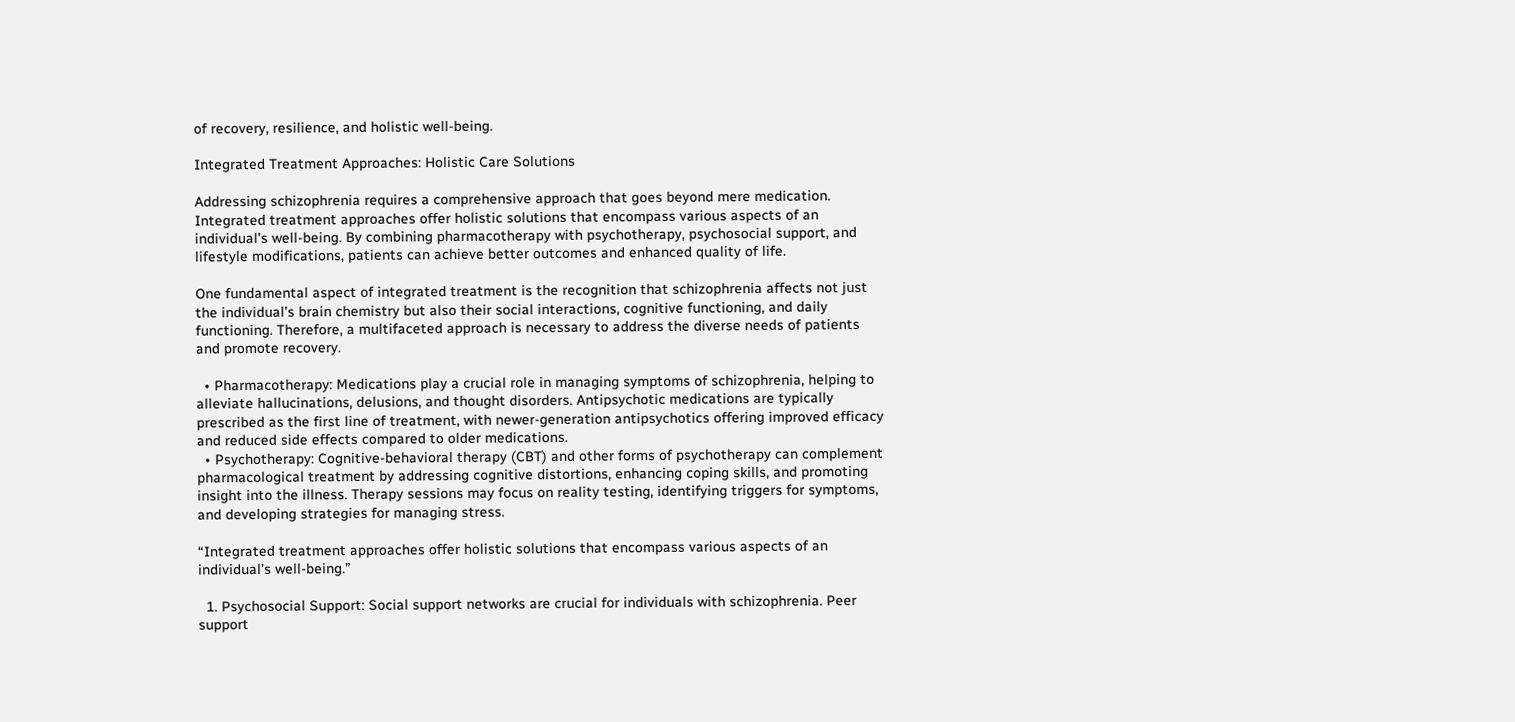of recovery, resilience, and holistic well-being.

Integrated Treatment Approaches: Holistic Care Solutions

Addressing schizophrenia requires a comprehensive approach that goes beyond mere medication. Integrated treatment approaches offer holistic solutions that encompass various aspects of an individual’s well-being. By combining pharmacotherapy with psychotherapy, psychosocial support, and lifestyle modifications, patients can achieve better outcomes and enhanced quality of life.

One fundamental aspect of integrated treatment is the recognition that schizophrenia affects not just the individual’s brain chemistry but also their social interactions, cognitive functioning, and daily functioning. Therefore, a multifaceted approach is necessary to address the diverse needs of patients and promote recovery.

  • Pharmacotherapy: Medications play a crucial role in managing symptoms of schizophrenia, helping to alleviate hallucinations, delusions, and thought disorders. Antipsychotic medications are typically prescribed as the first line of treatment, with newer-generation antipsychotics offering improved efficacy and reduced side effects compared to older medications.
  • Psychotherapy: Cognitive-behavioral therapy (CBT) and other forms of psychotherapy can complement pharmacological treatment by addressing cognitive distortions, enhancing coping skills, and promoting insight into the illness. Therapy sessions may focus on reality testing, identifying triggers for symptoms, and developing strategies for managing stress.

“Integrated treatment approaches offer holistic solutions that encompass various aspects of an individual’s well-being.”

  1. Psychosocial Support: Social support networks are crucial for individuals with schizophrenia. Peer support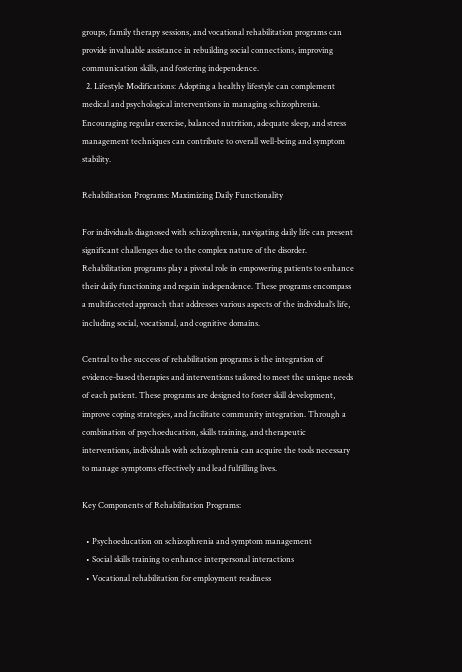groups, family therapy sessions, and vocational rehabilitation programs can provide invaluable assistance in rebuilding social connections, improving communication skills, and fostering independence.
  2. Lifestyle Modifications: Adopting a healthy lifestyle can complement medical and psychological interventions in managing schizophrenia. Encouraging regular exercise, balanced nutrition, adequate sleep, and stress management techniques can contribute to overall well-being and symptom stability.

Rehabilitation Programs: Maximizing Daily Functionality

For individuals diagnosed with schizophrenia, navigating daily life can present significant challenges due to the complex nature of the disorder. Rehabilitation programs play a pivotal role in empowering patients to enhance their daily functioning and regain independence. These programs encompass a multifaceted approach that addresses various aspects of the individual’s life, including social, vocational, and cognitive domains.

Central to the success of rehabilitation programs is the integration of evidence-based therapies and interventions tailored to meet the unique needs of each patient. These programs are designed to foster skill development, improve coping strategies, and facilitate community integration. Through a combination of psychoeducation, skills training, and therapeutic interventions, individuals with schizophrenia can acquire the tools necessary to manage symptoms effectively and lead fulfilling lives.

Key Components of Rehabilitation Programs:

  • Psychoeducation on schizophrenia and symptom management
  • Social skills training to enhance interpersonal interactions
  • Vocational rehabilitation for employment readiness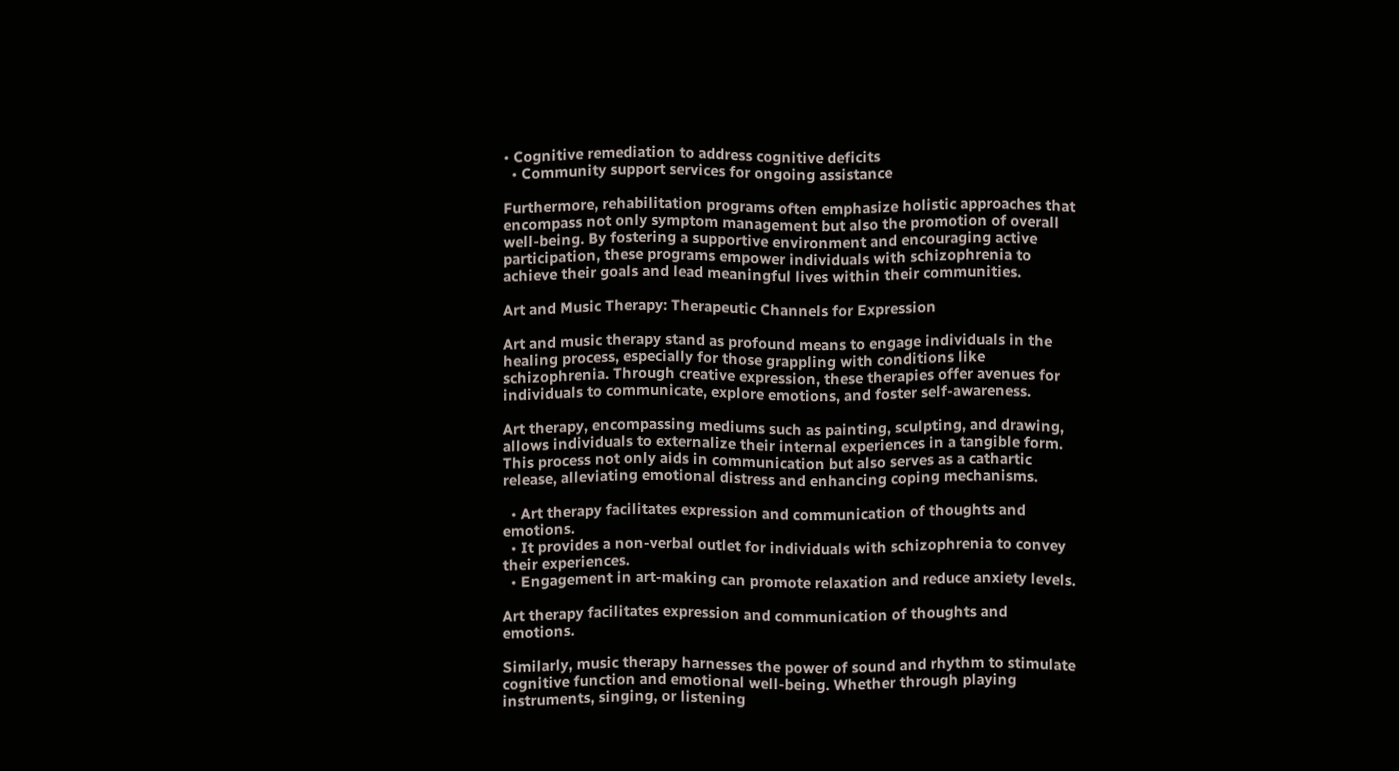• Cognitive remediation to address cognitive deficits
  • Community support services for ongoing assistance

Furthermore, rehabilitation programs often emphasize holistic approaches that encompass not only symptom management but also the promotion of overall well-being. By fostering a supportive environment and encouraging active participation, these programs empower individuals with schizophrenia to achieve their goals and lead meaningful lives within their communities.

Art and Music Therapy: Therapeutic Channels for Expression

Art and music therapy stand as profound means to engage individuals in the healing process, especially for those grappling with conditions like schizophrenia. Through creative expression, these therapies offer avenues for individuals to communicate, explore emotions, and foster self-awareness.

Art therapy, encompassing mediums such as painting, sculpting, and drawing, allows individuals to externalize their internal experiences in a tangible form. This process not only aids in communication but also serves as a cathartic release, alleviating emotional distress and enhancing coping mechanisms.

  • Art therapy facilitates expression and communication of thoughts and emotions.
  • It provides a non-verbal outlet for individuals with schizophrenia to convey their experiences.
  • Engagement in art-making can promote relaxation and reduce anxiety levels.

Art therapy facilitates expression and communication of thoughts and emotions.

Similarly, music therapy harnesses the power of sound and rhythm to stimulate cognitive function and emotional well-being. Whether through playing instruments, singing, or listening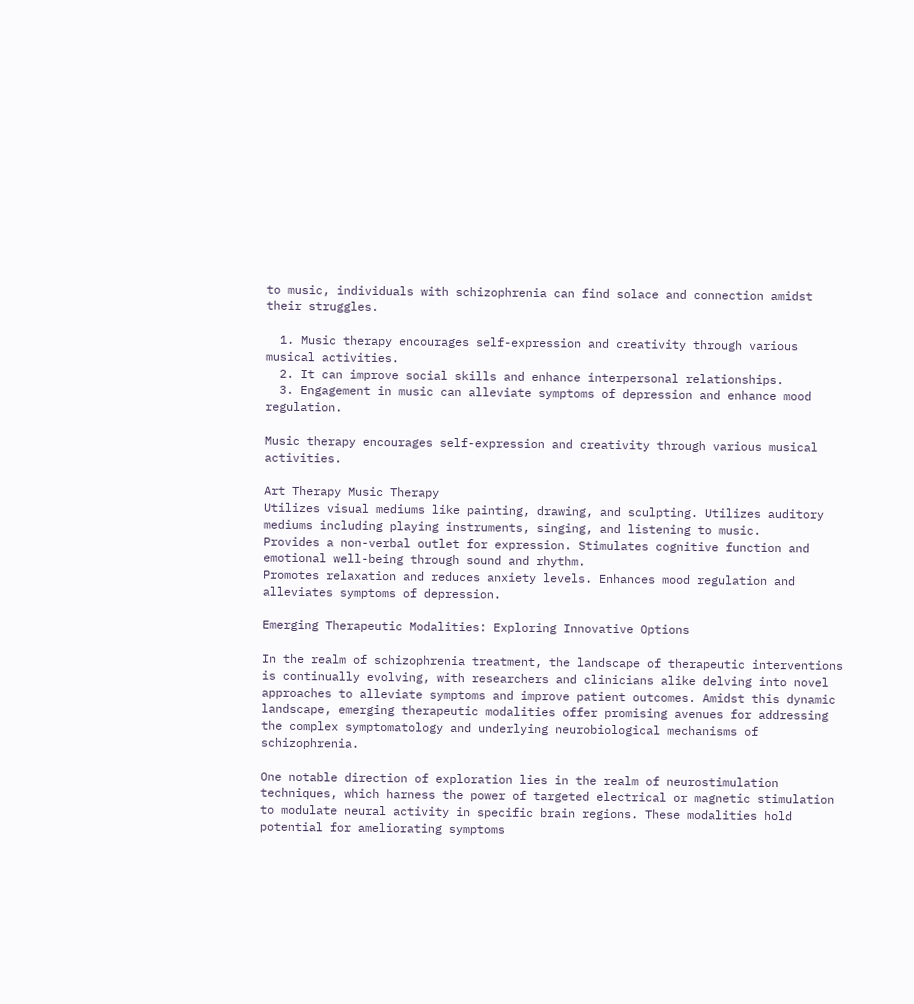to music, individuals with schizophrenia can find solace and connection amidst their struggles.

  1. Music therapy encourages self-expression and creativity through various musical activities.
  2. It can improve social skills and enhance interpersonal relationships.
  3. Engagement in music can alleviate symptoms of depression and enhance mood regulation.

Music therapy encourages self-expression and creativity through various musical activities.

Art Therapy Music Therapy
Utilizes visual mediums like painting, drawing, and sculpting. Utilizes auditory mediums including playing instruments, singing, and listening to music.
Provides a non-verbal outlet for expression. Stimulates cognitive function and emotional well-being through sound and rhythm.
Promotes relaxation and reduces anxiety levels. Enhances mood regulation and alleviates symptoms of depression.

Emerging Therapeutic Modalities: Exploring Innovative Options

In the realm of schizophrenia treatment, the landscape of therapeutic interventions is continually evolving, with researchers and clinicians alike delving into novel approaches to alleviate symptoms and improve patient outcomes. Amidst this dynamic landscape, emerging therapeutic modalities offer promising avenues for addressing the complex symptomatology and underlying neurobiological mechanisms of schizophrenia.

One notable direction of exploration lies in the realm of neurostimulation techniques, which harness the power of targeted electrical or magnetic stimulation to modulate neural activity in specific brain regions. These modalities hold potential for ameliorating symptoms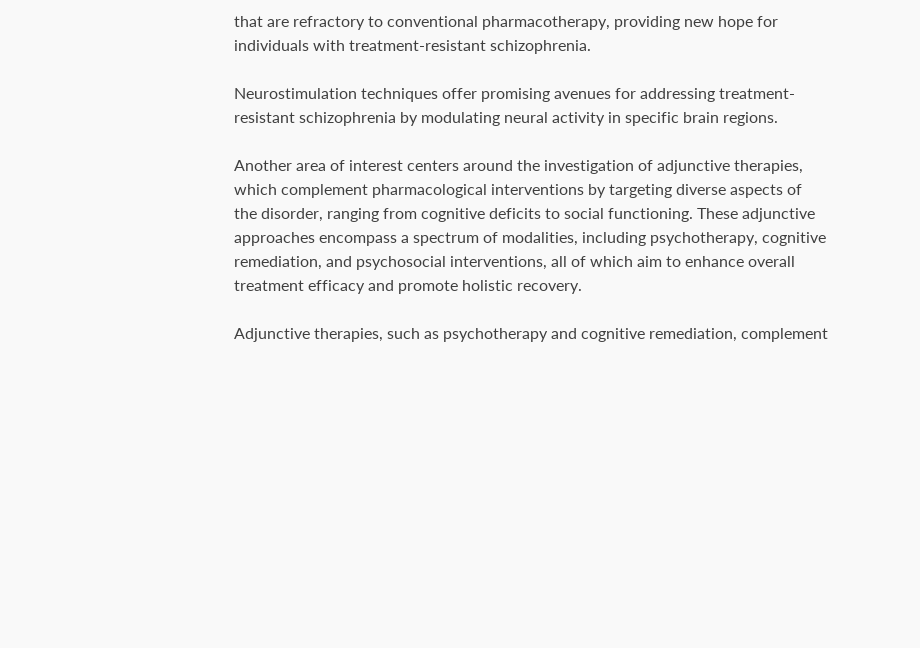that are refractory to conventional pharmacotherapy, providing new hope for individuals with treatment-resistant schizophrenia.

Neurostimulation techniques offer promising avenues for addressing treatment-resistant schizophrenia by modulating neural activity in specific brain regions.

Another area of interest centers around the investigation of adjunctive therapies, which complement pharmacological interventions by targeting diverse aspects of the disorder, ranging from cognitive deficits to social functioning. These adjunctive approaches encompass a spectrum of modalities, including psychotherapy, cognitive remediation, and psychosocial interventions, all of which aim to enhance overall treatment efficacy and promote holistic recovery.

Adjunctive therapies, such as psychotherapy and cognitive remediation, complement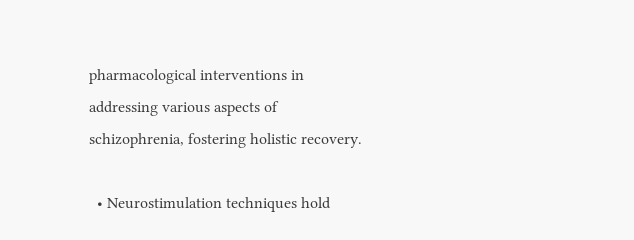pharmacological interventions in addressing various aspects of schizophrenia, fostering holistic recovery.

  • Neurostimulation techniques hold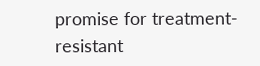promise for treatment-resistant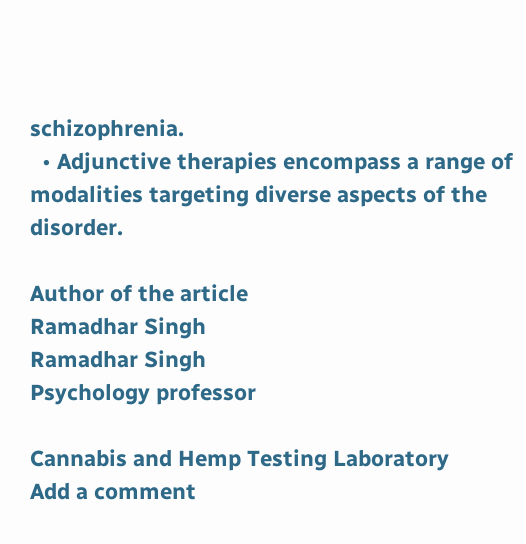schizophrenia.
  • Adjunctive therapies encompass a range of modalities targeting diverse aspects of the disorder.

Author of the article
Ramadhar Singh
Ramadhar Singh
Psychology professor

Cannabis and Hemp Testing Laboratory
Add a comment